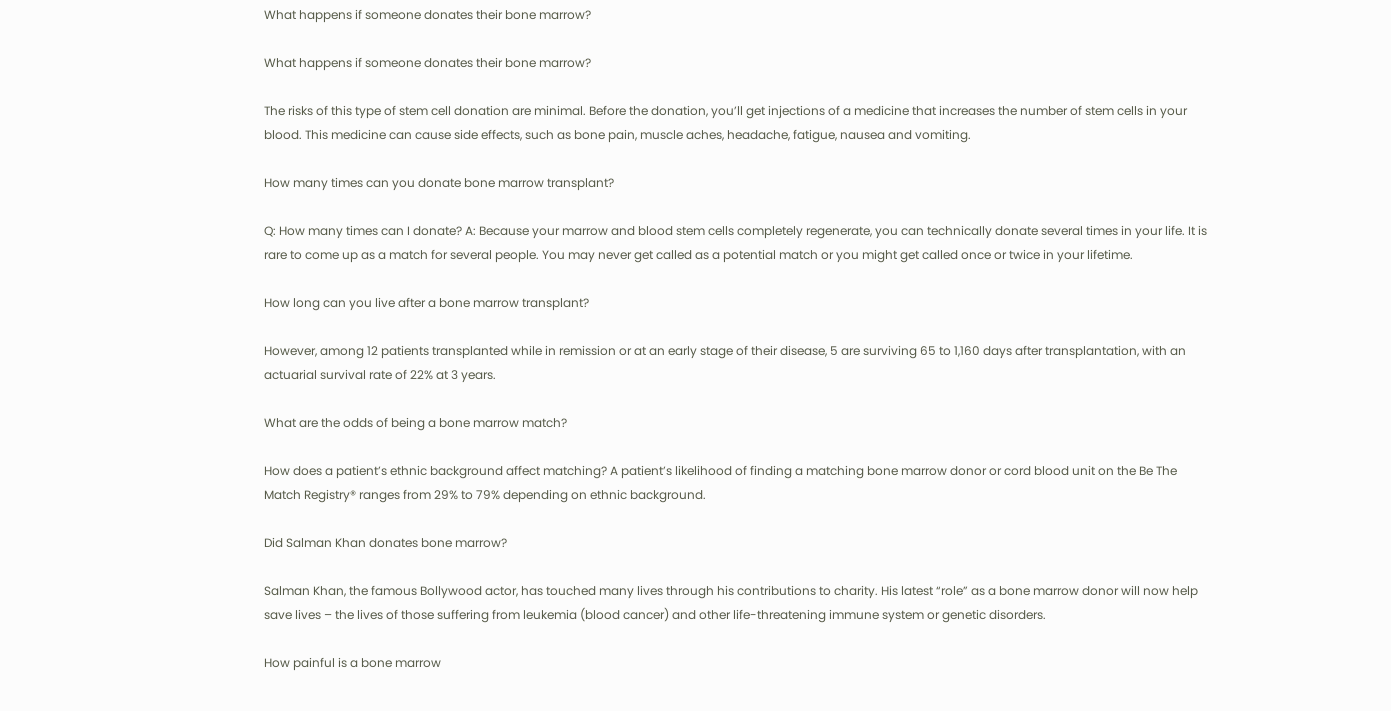What happens if someone donates their bone marrow?

What happens if someone donates their bone marrow?

The risks of this type of stem cell donation are minimal. Before the donation, you’ll get injections of a medicine that increases the number of stem cells in your blood. This medicine can cause side effects, such as bone pain, muscle aches, headache, fatigue, nausea and vomiting.

How many times can you donate bone marrow transplant?

Q: How many times can I donate? A: Because your marrow and blood stem cells completely regenerate, you can technically donate several times in your life. It is rare to come up as a match for several people. You may never get called as a potential match or you might get called once or twice in your lifetime.

How long can you live after a bone marrow transplant?

However, among 12 patients transplanted while in remission or at an early stage of their disease, 5 are surviving 65 to 1,160 days after transplantation, with an actuarial survival rate of 22% at 3 years.

What are the odds of being a bone marrow match?

How does a patient’s ethnic background affect matching? A patient’s likelihood of finding a matching bone marrow donor or cord blood unit on the Be The Match Registry® ranges from 29% to 79% depending on ethnic background.

Did Salman Khan donates bone marrow?

Salman Khan, the famous Bollywood actor, has touched many lives through his contributions to charity. His latest “role” as a bone marrow donor will now help save lives – the lives of those suffering from leukemia (blood cancer) and other life-threatening immune system or genetic disorders.

How painful is a bone marrow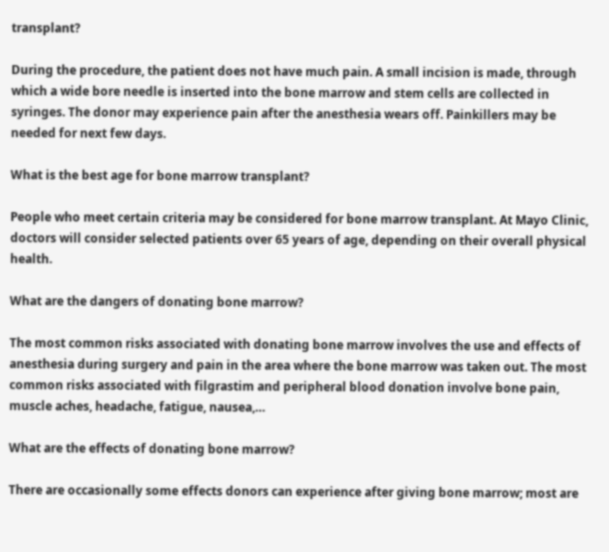transplant?

During the procedure, the patient does not have much pain. A small incision is made, through which a wide bore needle is inserted into the bone marrow and stem cells are collected in syringes. The donor may experience pain after the anesthesia wears off. Painkillers may be needed for next few days.

What is the best age for bone marrow transplant?

People who meet certain criteria may be considered for bone marrow transplant. At Mayo Clinic, doctors will consider selected patients over 65 years of age, depending on their overall physical health.

What are the dangers of donating bone marrow?

The most common risks associated with donating bone marrow involves the use and effects of anesthesia during surgery and pain in the area where the bone marrow was taken out. The most common risks associated with filgrastim and peripheral blood donation involve bone pain, muscle aches, headache, fatigue, nausea,…

What are the effects of donating bone marrow?

There are occasionally some effects donors can experience after giving bone marrow; most are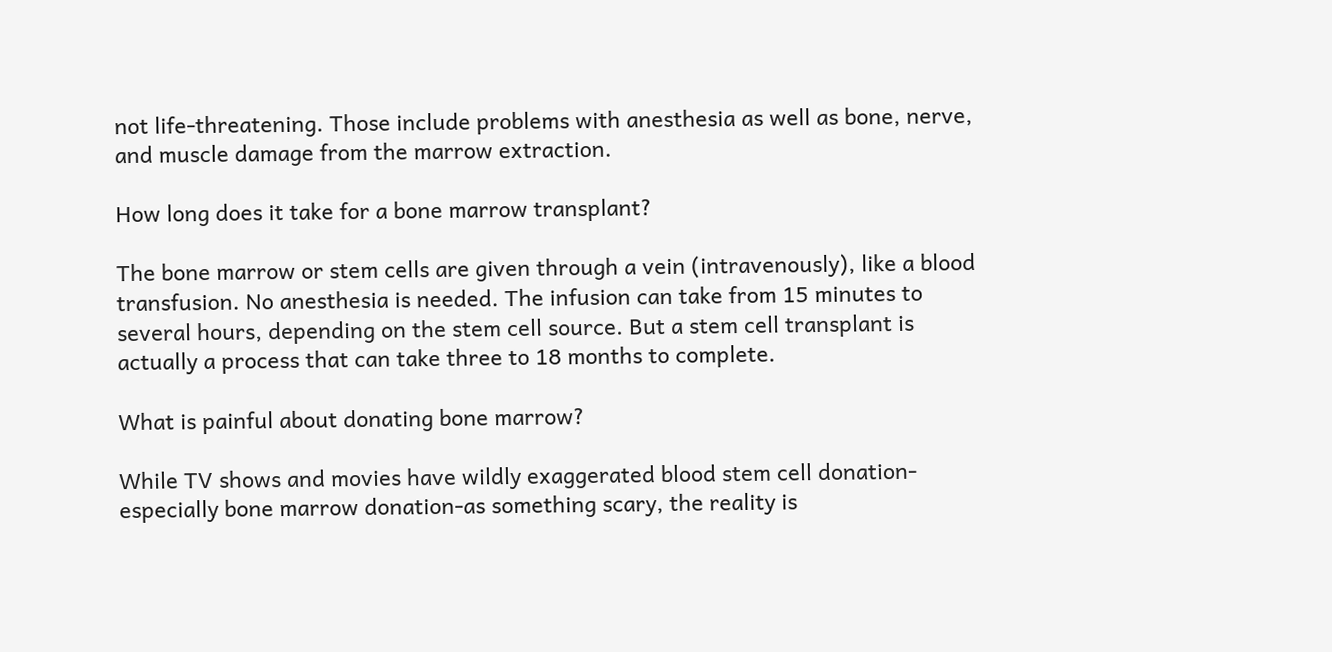not life-threatening. Those include problems with anesthesia as well as bone, nerve, and muscle damage from the marrow extraction.

How long does it take for a bone marrow transplant?

The bone marrow or stem cells are given through a vein (intravenously), like a blood transfusion. No anesthesia is needed. The infusion can take from 15 minutes to several hours, depending on the stem cell source. But a stem cell transplant is actually a process that can take three to 18 months to complete.

What is painful about donating bone marrow?

While TV shows and movies have wildly exaggerated blood stem cell donation-especially bone marrow donation-as something scary, the reality is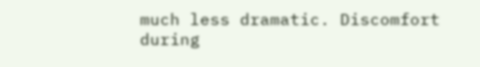much less dramatic. Discomfort during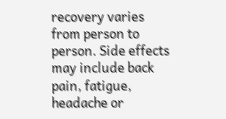recovery varies from person to person. Side effects may include back pain, fatigue, headache or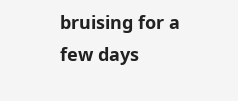bruising for a few days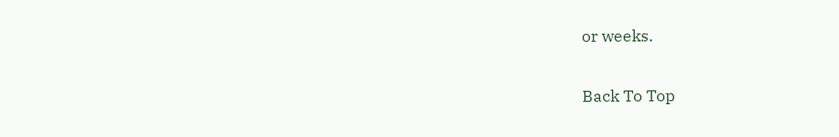or weeks.

Back To Top